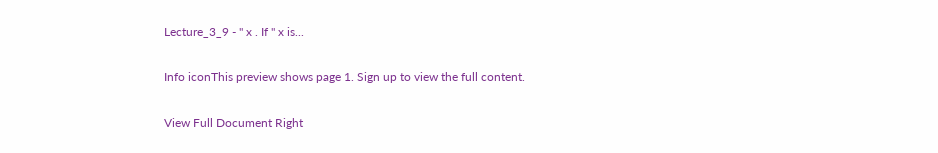Lecture_3_9 - " x . If " x is...

Info iconThis preview shows page 1. Sign up to view the full content.

View Full Document Right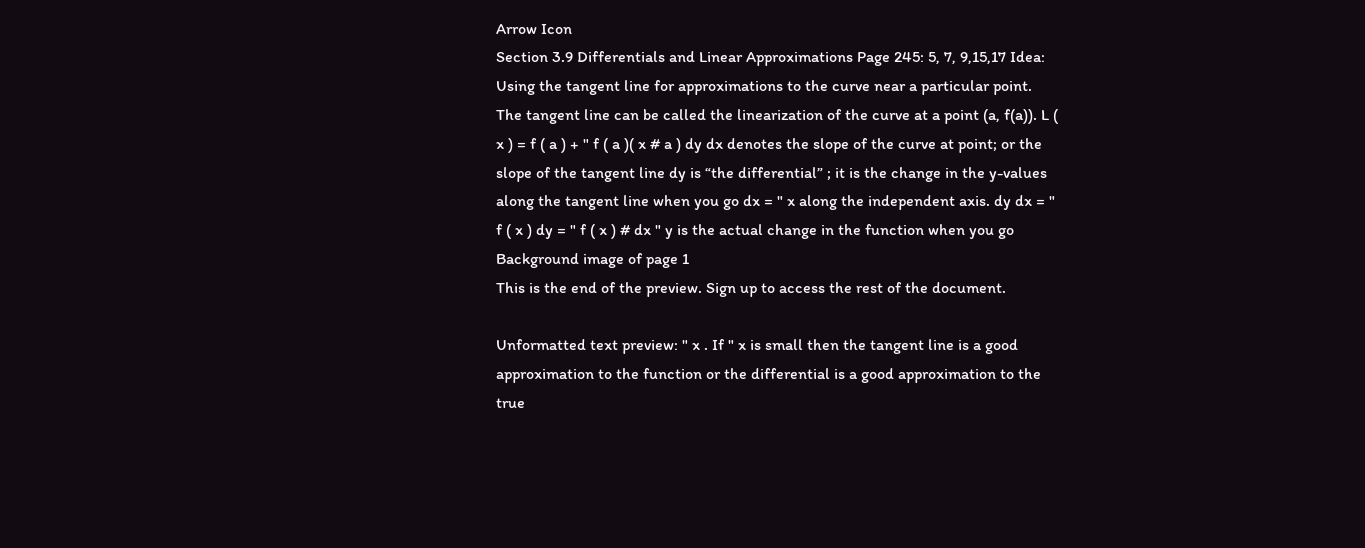Arrow Icon
Section 3.9 Differentials and Linear Approximations Page 245: 5, 7, 9,15,17 Idea: Using the tangent line for approximations to the curve near a particular point. The tangent line can be called the linearization of the curve at a point (a, f(a)). L ( x ) = f ( a ) + " f ( a )( x # a ) dy dx denotes the slope of the curve at point; or the slope of the tangent line dy is “the differential” ; it is the change in the y-values along the tangent line when you go dx = " x along the independent axis. dy dx = " f ( x ) dy = " f ( x ) # dx " y is the actual change in the function when you go
Background image of page 1
This is the end of the preview. Sign up to access the rest of the document.

Unformatted text preview: " x . If " x is small then the tangent line is a good approximation to the function or the differential is a good approximation to the true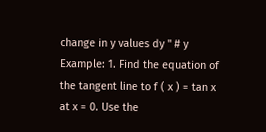change in y values dy " # y Example: 1. Find the equation of the tangent line to f ( x ) = tan x at x = 0. Use the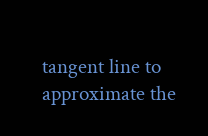tangent line to approximate the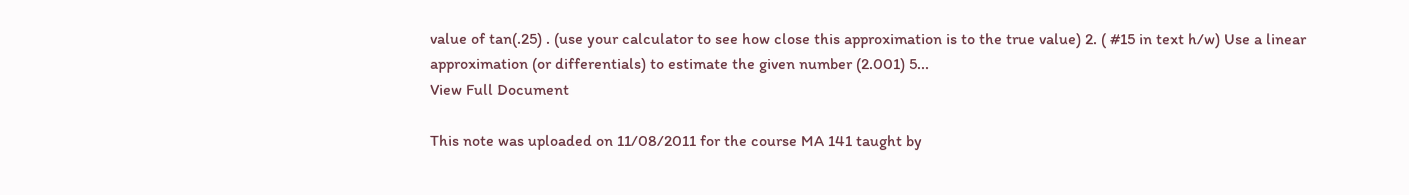value of tan(.25) . (use your calculator to see how close this approximation is to the true value) 2. ( #15 in text h/w) Use a linear approximation (or differentials) to estimate the given number (2.001) 5...
View Full Document

This note was uploaded on 11/08/2011 for the course MA 141 taught by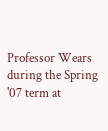Professor Wears during the Spring '07 term at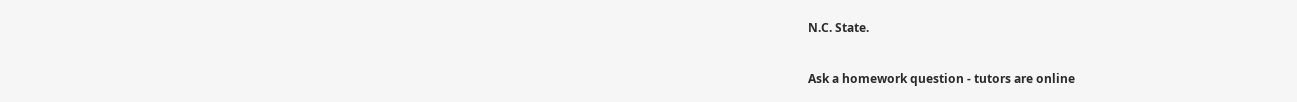N.C. State.

Ask a homework question - tutors are online